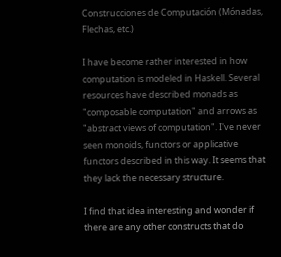Construcciones de Computación (Mónadas, Flechas, etc.)

I have become rather interested in how computation is modeled in Haskell. Several resources have described monads as "composable computation" and arrows as "abstract views of computation". I've never seen monoids, functors or applicative functors described in this way. It seems that they lack the necessary structure.

I find that idea interesting and wonder if there are any other constructs that do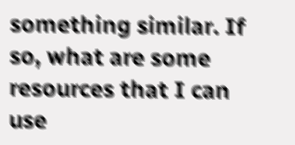something similar. If so, what are some resources that I can use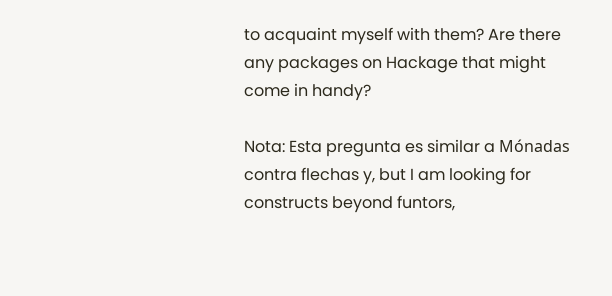to acquaint myself with them? Are there any packages on Hackage that might come in handy?

Nota: Esta pregunta es similar a Mónadas contra flechas y, but I am looking for constructs beyond funtors,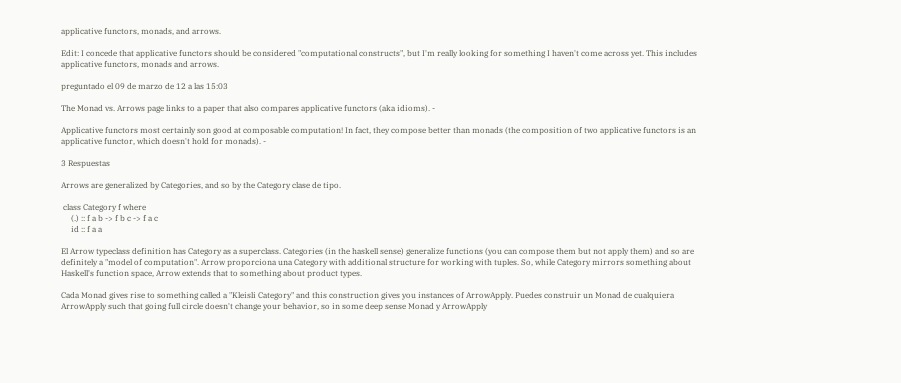applicative functors, monads, and arrows.

Edit: I concede that applicative functors should be considered "computational constructs", but I'm really looking for something I haven't come across yet. This includes applicative functors, monads and arrows.

preguntado el 09 de marzo de 12 a las 15:03

The Monad vs. Arrows page links to a paper that also compares applicative functors (aka idioms). -

Applicative functors most certainly son good at composable computation! In fact, they compose better than monads (the composition of two applicative functors is an applicative functor, which doesn't hold for monads). -

3 Respuestas

Arrows are generalized by Categories, and so by the Category clase de tipo.

 class Category f where
     (.) :: f a b -> f b c -> f a c
     id :: f a a

El Arrow typeclass definition has Category as a superclass. Categories (in the haskell sense) generalize functions (you can compose them but not apply them) and so are definitely a "model of computation". Arrow proporciona una Category with additional structure for working with tuples. So, while Category mirrors something about Haskell's function space, Arrow extends that to something about product types.

Cada Monad gives rise to something called a "Kleisli Category" and this construction gives you instances of ArrowApply. Puedes construir un Monad de cualquiera ArrowApply such that going full circle doesn't change your behavior, so in some deep sense Monad y ArrowApply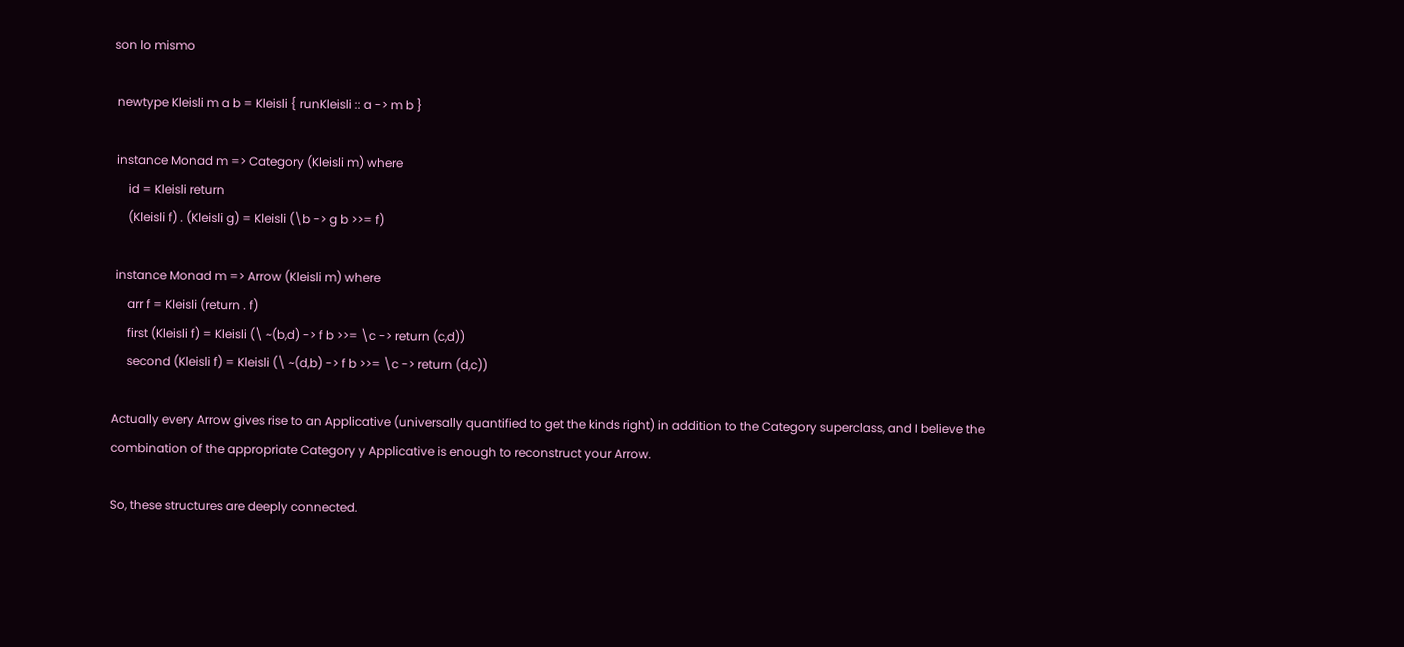son lo mismo

 newtype Kleisli m a b = Kleisli { runKleisli :: a -> m b }

 instance Monad m => Category (Kleisli m) where
     id = Kleisli return
     (Kleisli f) . (Kleisli g) = Kleisli (\b -> g b >>= f)

 instance Monad m => Arrow (Kleisli m) where
     arr f = Kleisli (return . f)
     first (Kleisli f) = Kleisli (\ ~(b,d) -> f b >>= \c -> return (c,d))
     second (Kleisli f) = Kleisli (\ ~(d,b) -> f b >>= \c -> return (d,c))

Actually every Arrow gives rise to an Applicative (universally quantified to get the kinds right) in addition to the Category superclass, and I believe the combination of the appropriate Category y Applicative is enough to reconstruct your Arrow.

So, these structures are deeply connected.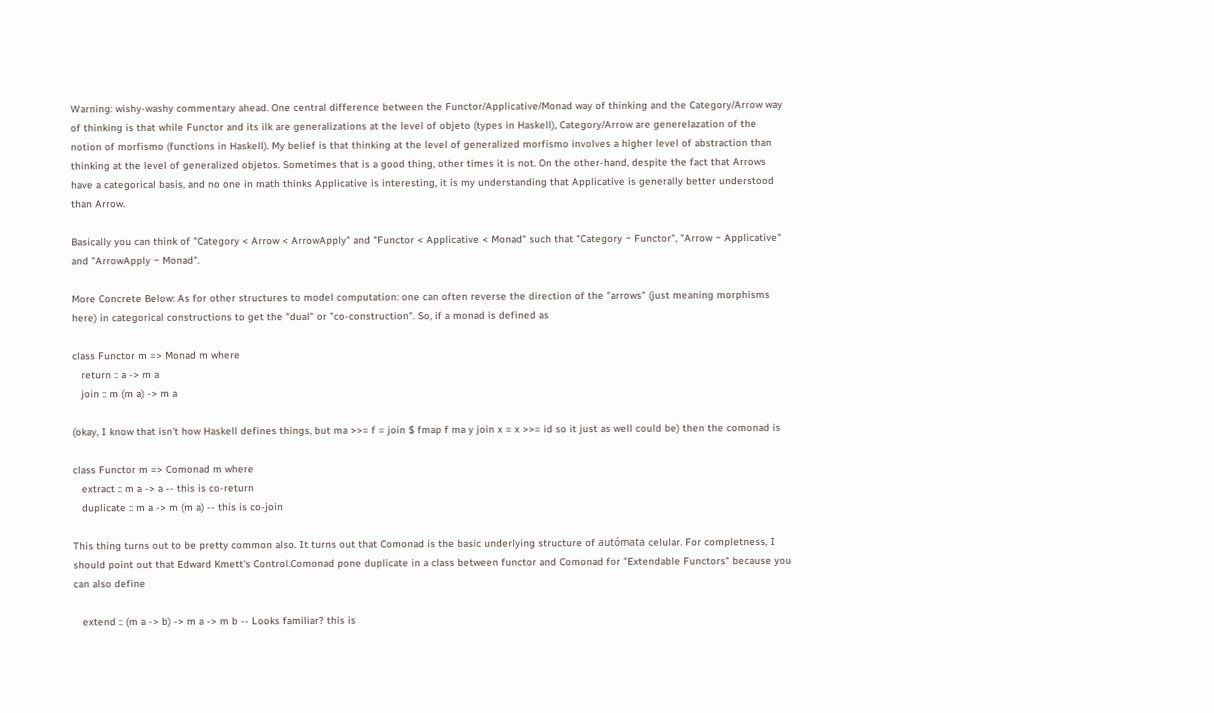Warning: wishy-washy commentary ahead. One central difference between the Functor/Applicative/Monad way of thinking and the Category/Arrow way of thinking is that while Functor and its ilk are generalizations at the level of objeto (types in Haskell), Category/Arrow are generelazation of the notion of morfismo (functions in Haskell). My belief is that thinking at the level of generalized morfismo involves a higher level of abstraction than thinking at the level of generalized objetos. Sometimes that is a good thing, other times it is not. On the other-hand, despite the fact that Arrows have a categorical basis, and no one in math thinks Applicative is interesting, it is my understanding that Applicative is generally better understood than Arrow.

Basically you can think of "Category < Arrow < ArrowApply" and "Functor < Applicative < Monad" such that "Category ~ Functor", "Arrow ~ Applicative" and "ArrowApply ~ Monad".

More Concrete Below: As for other structures to model computation: one can often reverse the direction of the "arrows" (just meaning morphisms here) in categorical constructions to get the "dual" or "co-construction". So, if a monad is defined as

class Functor m => Monad m where
   return :: a -> m a
   join :: m (m a) -> m a

(okay, I know that isn't how Haskell defines things, but ma >>= f = join $ fmap f ma y join x = x >>= id so it just as well could be) then the comonad is

class Functor m => Comonad m where
   extract :: m a -> a -- this is co-return
   duplicate :: m a -> m (m a) -- this is co-join

This thing turns out to be pretty common also. It turns out that Comonad is the basic underlying structure of autómata celular. For completness, I should point out that Edward Kmett's Control.Comonad pone duplicate in a class between functor and Comonad for "Extendable Functors" because you can also define

   extend :: (m a -> b) -> m a -> m b -- Looks familiar? this is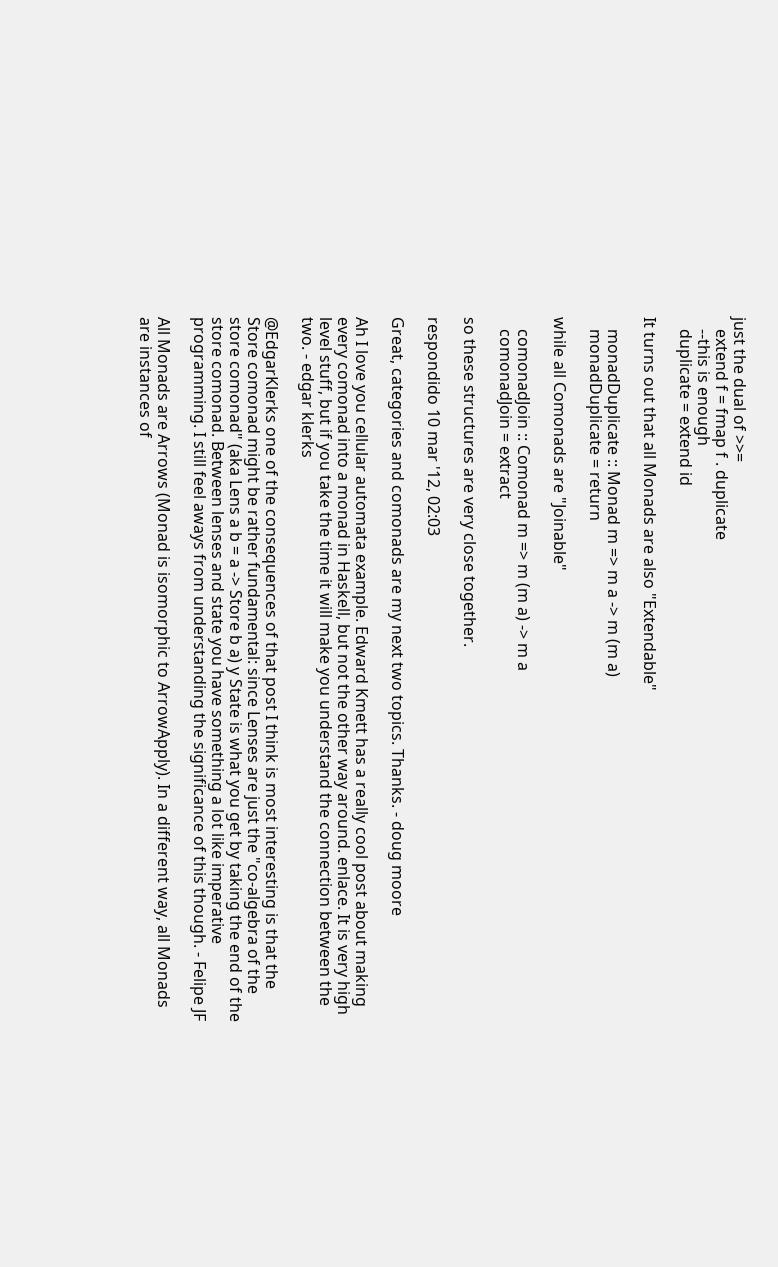just the dual of >>=
   extend f = fmap f . duplicate
   --this is enough
   duplicate = extend id

It turns out that all Monads are also "Extendable"

   monadDuplicate :: Monad m => m a -> m (m a)
   monadDuplicate = return

while all Comonads are "Joinable"

   comonadJoin :: Comonad m => m (m a) -> m a
   comonadJoin = extract

so these structures are very close together.

respondido 10 mar '12, 02:03

Great, categories and comonads are my next two topics. Thanks. - doug moore

Ah I love you cellular automata example. Edward Kmett has a really cool post about making every comonad into a monad in Haskell, but not the other way around. enlace. It is very high level stuff, but if you take the time it will make you understand the connection between the two. - edgar klerks

@EdgarKlerks one of the consequences of that post I think is most interesting is that the Store comonad might be rather fundamental: since Lenses are just the "co-algebra of the store comonad" (aka Lens a b = a -> Store b a) y State is what you get by taking the end of the store comonad. Between lenses and state you have something a lot like imperative programming. I still feel aways from understanding the significance of this though. - Felipe JF

All Monads are Arrows (Monad is isomorphic to ArrowApply). In a different way, all Monads are instances of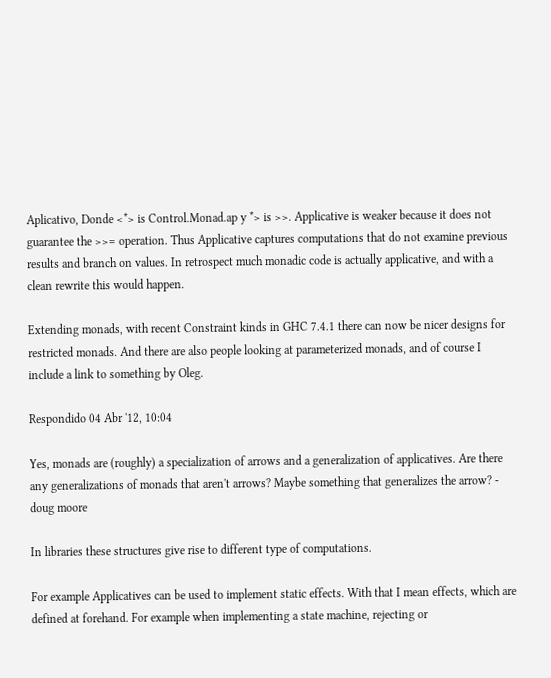Aplicativo, Donde <*> is Control.Monad.ap y *> is >>. Applicative is weaker because it does not guarantee the >>= operation. Thus Applicative captures computations that do not examine previous results and branch on values. In retrospect much monadic code is actually applicative, and with a clean rewrite this would happen.

Extending monads, with recent Constraint kinds in GHC 7.4.1 there can now be nicer designs for restricted monads. And there are also people looking at parameterized monads, and of course I include a link to something by Oleg.

Respondido 04 Abr '12, 10:04

Yes, monads are (roughly) a specialization of arrows and a generalization of applicatives. Are there any generalizations of monads that aren't arrows? Maybe something that generalizes the arrow? - doug moore

In libraries these structures give rise to different type of computations.

For example Applicatives can be used to implement static effects. With that I mean effects, which are defined at forehand. For example when implementing a state machine, rejecting or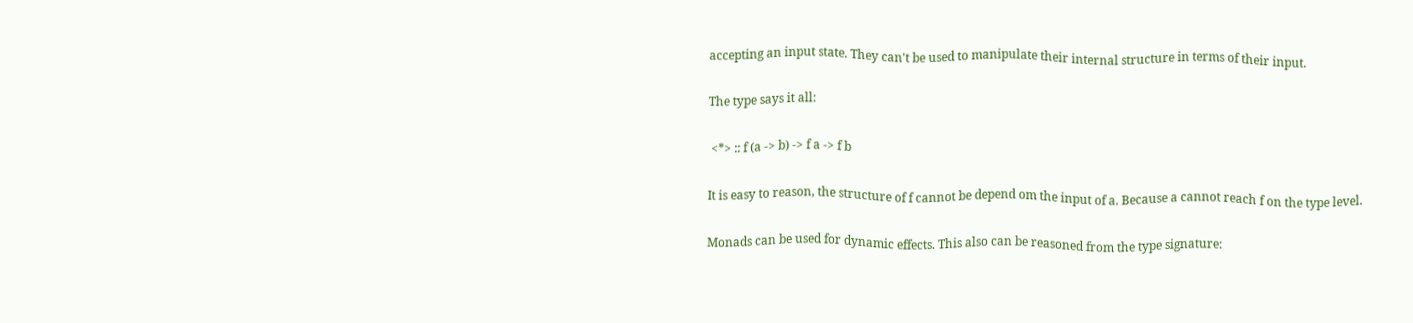accepting an input state. They can't be used to manipulate their internal structure in terms of their input.

The type says it all:

 <*> :: f (a -> b) -> f a -> f b

It is easy to reason, the structure of f cannot be depend om the input of a. Because a cannot reach f on the type level.

Monads can be used for dynamic effects. This also can be reasoned from the type signature: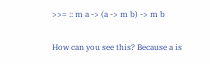>>= :: m a -> (a -> m b) -> m b

How can you see this? Because a is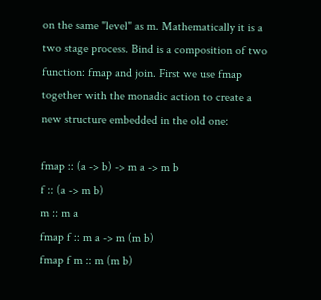on the same "level" as m. Mathematically it is a two stage process. Bind is a composition of two function: fmap and join. First we use fmap together with the monadic action to create a new structure embedded in the old one:

fmap :: (a -> b) -> m a -> m b
f :: (a -> m b)
m :: m a
fmap f :: m a -> m (m b)
fmap f m :: m (m b)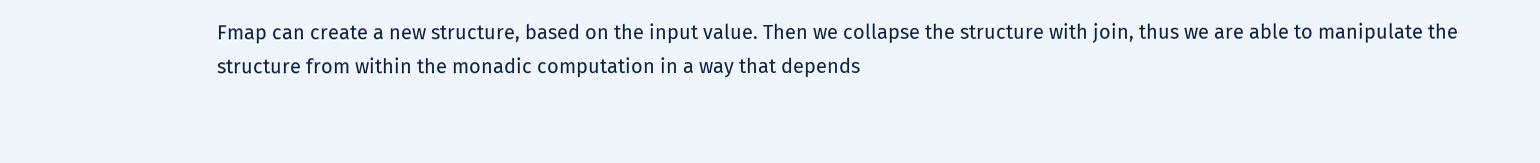Fmap can create a new structure, based on the input value. Then we collapse the structure with join, thus we are able to manipulate the structure from within the monadic computation in a way that depends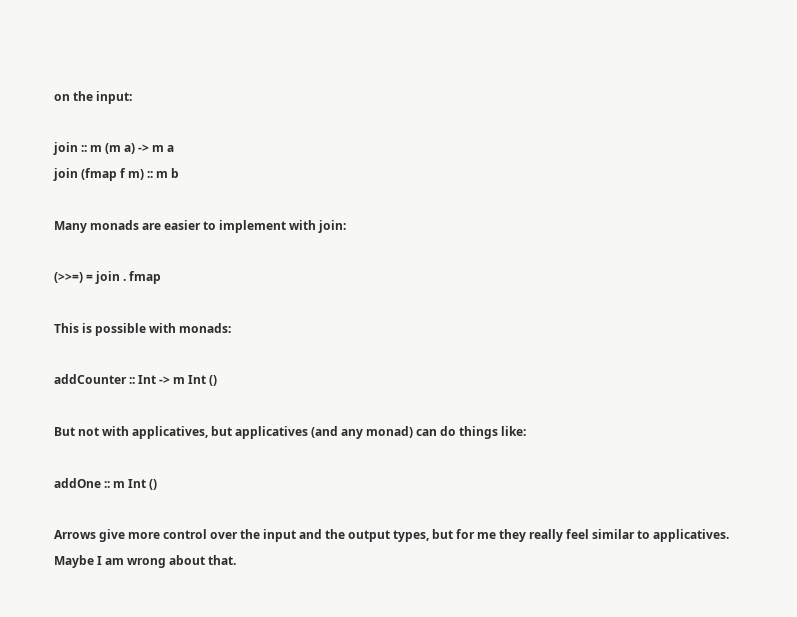on the input:

join :: m (m a) -> m a
join (fmap f m) :: m b

Many monads are easier to implement with join:

(>>=) = join . fmap

This is possible with monads:

addCounter :: Int -> m Int ()

But not with applicatives, but applicatives (and any monad) can do things like:

addOne :: m Int ()

Arrows give more control over the input and the output types, but for me they really feel similar to applicatives. Maybe I am wrong about that.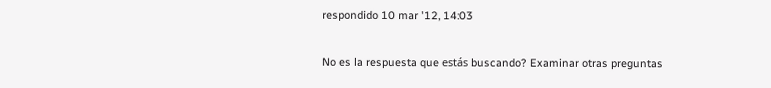respondido 10 mar '12, 14:03

No es la respuesta que estás buscando? Examinar otras preguntas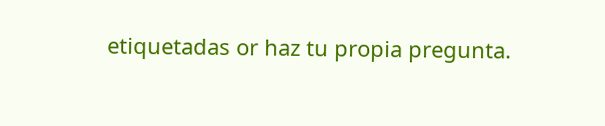etiquetadas or haz tu propia pregunta.